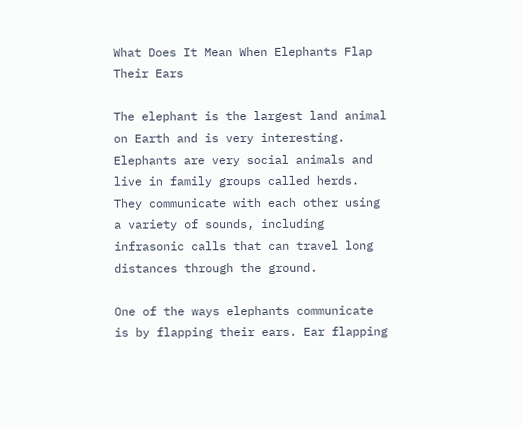What Does It Mean When Elephants Flap Their Ears

The elephant is the largest land animal on Earth and is very interesting. Elephants are very social animals and live in family groups called herds. They communicate with each other using a variety of sounds, including infrasonic calls that can travel long distances through the ground.

One of the ways elephants communicate is by flapping their ears. Ear flapping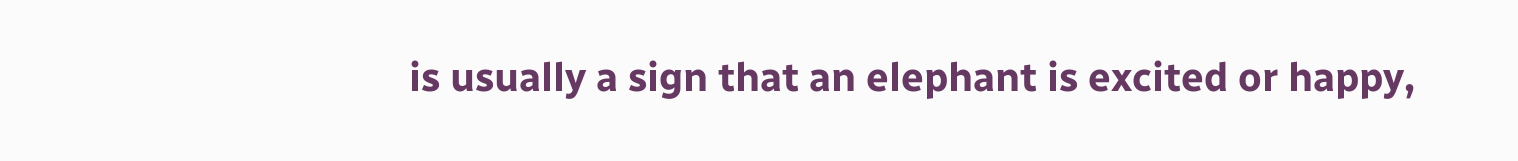is usually a sign that an elephant is excited or happy,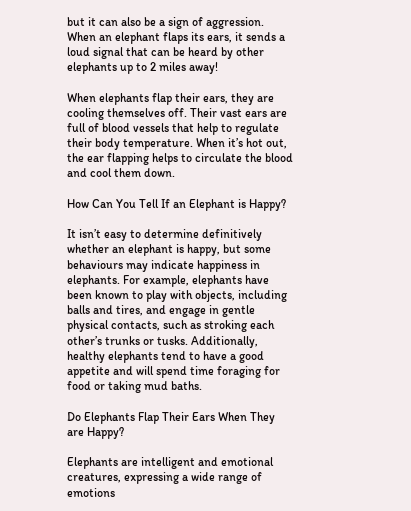but it can also be a sign of aggression. When an elephant flaps its ears, it sends a loud signal that can be heard by other elephants up to 2 miles away!

When elephants flap their ears, they are cooling themselves off. Their vast ears are full of blood vessels that help to regulate their body temperature. When it’s hot out, the ear flapping helps to circulate the blood and cool them down.

How Can You Tell If an Elephant is Happy?

It isn’t easy to determine definitively whether an elephant is happy, but some behaviours may indicate happiness in elephants. For example, elephants have been known to play with objects, including balls and tires, and engage in gentle physical contacts, such as stroking each other’s trunks or tusks. Additionally, healthy elephants tend to have a good appetite and will spend time foraging for food or taking mud baths.

Do Elephants Flap Their Ears When They are Happy?

Elephants are intelligent and emotional creatures, expressing a wide range of emotions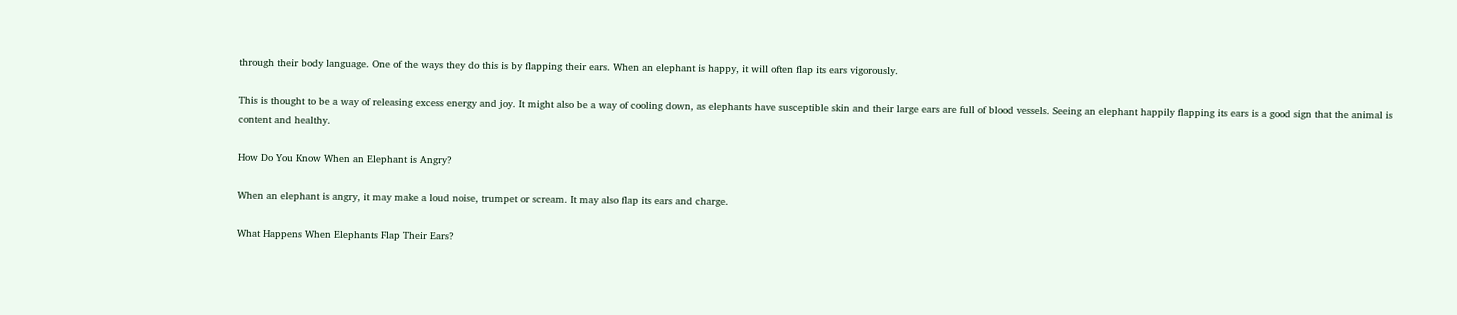through their body language. One of the ways they do this is by flapping their ears. When an elephant is happy, it will often flap its ears vigorously.

This is thought to be a way of releasing excess energy and joy. It might also be a way of cooling down, as elephants have susceptible skin and their large ears are full of blood vessels. Seeing an elephant happily flapping its ears is a good sign that the animal is content and healthy.

How Do You Know When an Elephant is Angry?

When an elephant is angry, it may make a loud noise, trumpet or scream. It may also flap its ears and charge.

What Happens When Elephants Flap Their Ears?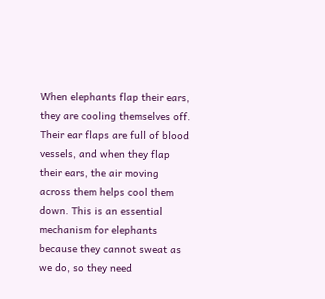When elephants flap their ears, they are cooling themselves off. Their ear flaps are full of blood vessels, and when they flap their ears, the air moving across them helps cool them down. This is an essential mechanism for elephants because they cannot sweat as we do, so they need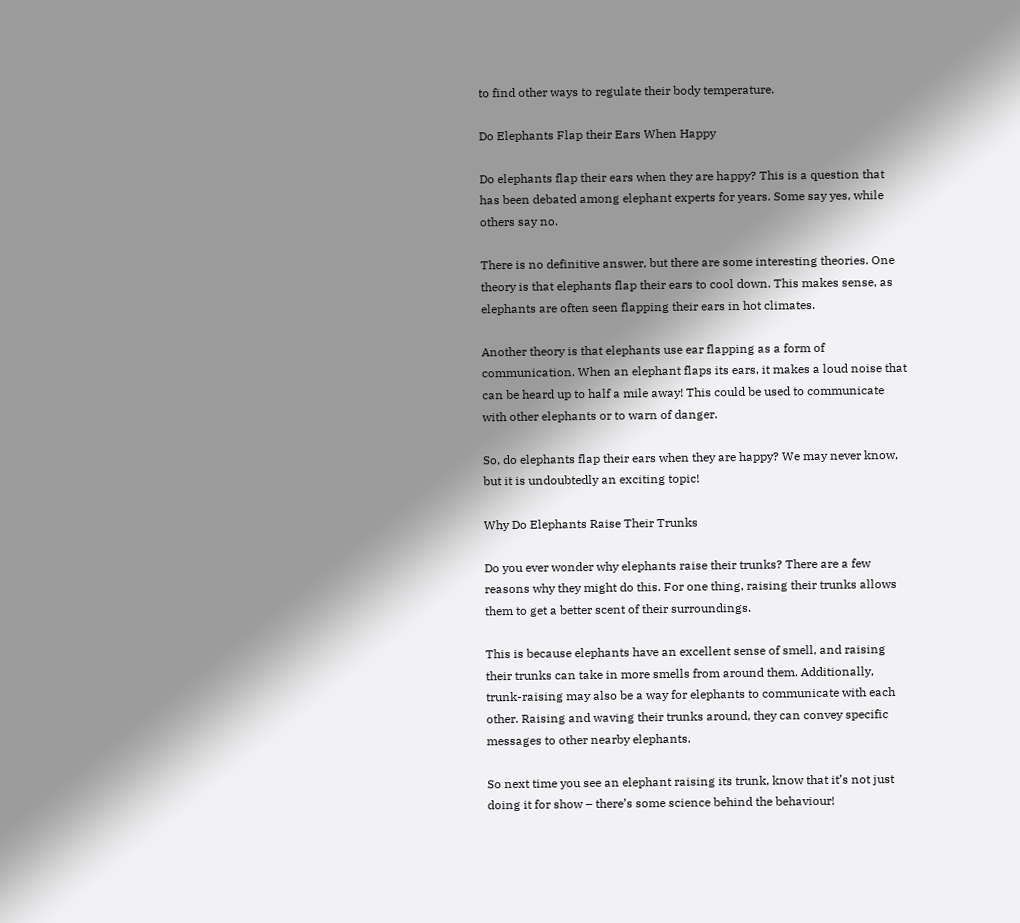to find other ways to regulate their body temperature.

Do Elephants Flap their Ears When Happy

Do elephants flap their ears when they are happy? This is a question that has been debated among elephant experts for years. Some say yes, while others say no.

There is no definitive answer, but there are some interesting theories. One theory is that elephants flap their ears to cool down. This makes sense, as elephants are often seen flapping their ears in hot climates.

Another theory is that elephants use ear flapping as a form of communication. When an elephant flaps its ears, it makes a loud noise that can be heard up to half a mile away! This could be used to communicate with other elephants or to warn of danger.

So, do elephants flap their ears when they are happy? We may never know, but it is undoubtedly an exciting topic!

Why Do Elephants Raise Their Trunks

Do you ever wonder why elephants raise their trunks? There are a few reasons why they might do this. For one thing, raising their trunks allows them to get a better scent of their surroundings.

This is because elephants have an excellent sense of smell, and raising their trunks can take in more smells from around them. Additionally, trunk-raising may also be a way for elephants to communicate with each other. Raising and waving their trunks around, they can convey specific messages to other nearby elephants.

So next time you see an elephant raising its trunk, know that it’s not just doing it for show – there’s some science behind the behaviour!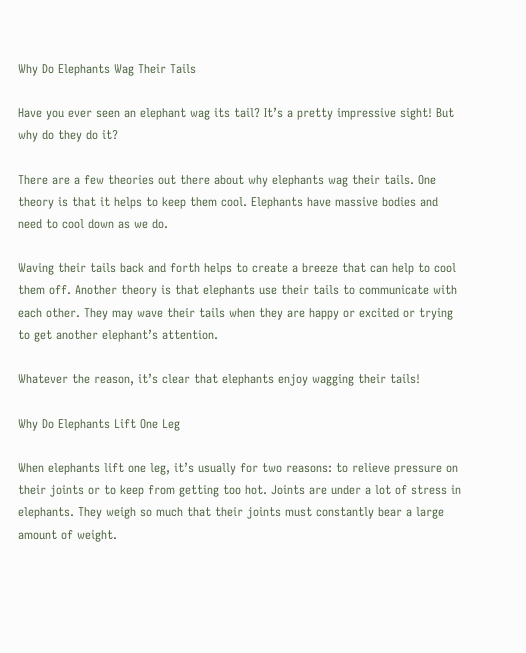Why Do Elephants Wag Their Tails

Have you ever seen an elephant wag its tail? It’s a pretty impressive sight! But why do they do it?

There are a few theories out there about why elephants wag their tails. One theory is that it helps to keep them cool. Elephants have massive bodies and need to cool down as we do.

Waving their tails back and forth helps to create a breeze that can help to cool them off. Another theory is that elephants use their tails to communicate with each other. They may wave their tails when they are happy or excited or trying to get another elephant’s attention.

Whatever the reason, it’s clear that elephants enjoy wagging their tails!

Why Do Elephants Lift One Leg

When elephants lift one leg, it’s usually for two reasons: to relieve pressure on their joints or to keep from getting too hot. Joints are under a lot of stress in elephants. They weigh so much that their joints must constantly bear a large amount of weight.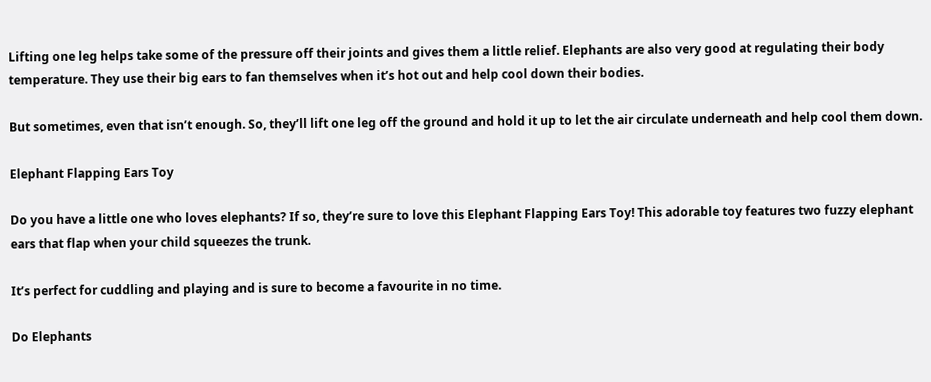Lifting one leg helps take some of the pressure off their joints and gives them a little relief. Elephants are also very good at regulating their body temperature. They use their big ears to fan themselves when it’s hot out and help cool down their bodies.

But sometimes, even that isn’t enough. So, they’ll lift one leg off the ground and hold it up to let the air circulate underneath and help cool them down.

Elephant Flapping Ears Toy

Do you have a little one who loves elephants? If so, they’re sure to love this Elephant Flapping Ears Toy! This adorable toy features two fuzzy elephant ears that flap when your child squeezes the trunk.

It’s perfect for cuddling and playing and is sure to become a favourite in no time.

Do Elephants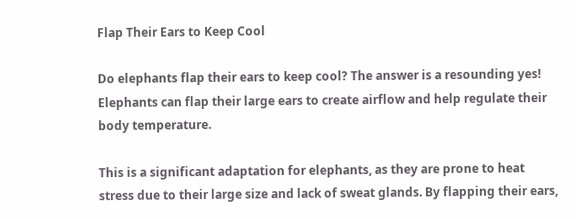Flap Their Ears to Keep Cool

Do elephants flap their ears to keep cool? The answer is a resounding yes! Elephants can flap their large ears to create airflow and help regulate their body temperature.

This is a significant adaptation for elephants, as they are prone to heat stress due to their large size and lack of sweat glands. By flapping their ears,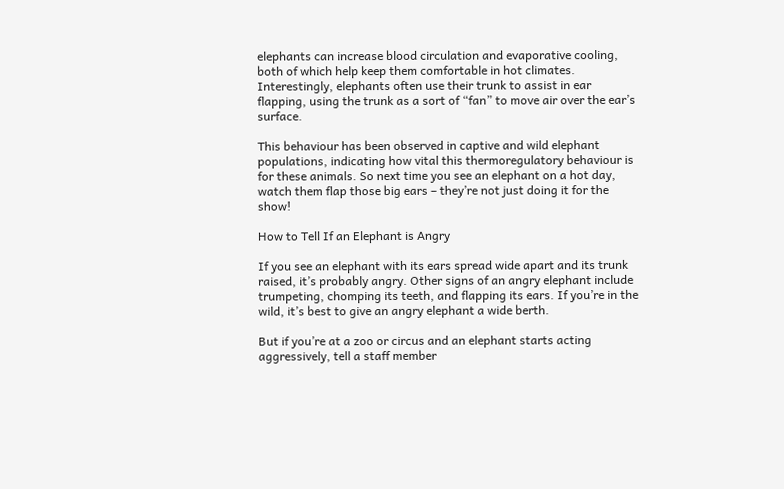elephants can increase blood circulation and evaporative cooling, both of which help keep them comfortable in hot climates. Interestingly, elephants often use their trunk to assist in ear flapping, using the trunk as a sort of “fan” to move air over the ear’s surface.

This behaviour has been observed in captive and wild elephant populations, indicating how vital this thermoregulatory behaviour is for these animals. So next time you see an elephant on a hot day, watch them flap those big ears – they’re not just doing it for the show!

How to Tell If an Elephant is Angry

If you see an elephant with its ears spread wide apart and its trunk raised, it’s probably angry. Other signs of an angry elephant include trumpeting, chomping its teeth, and flapping its ears. If you’re in the wild, it’s best to give an angry elephant a wide berth.

But if you’re at a zoo or circus and an elephant starts acting aggressively, tell a staff member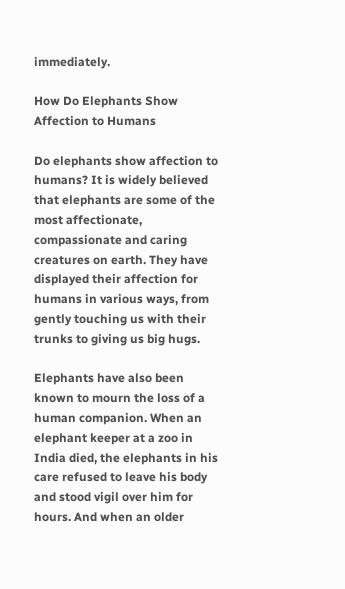immediately.

How Do Elephants Show Affection to Humans

Do elephants show affection to humans? It is widely believed that elephants are some of the most affectionate, compassionate and caring creatures on earth. They have displayed their affection for humans in various ways, from gently touching us with their trunks to giving us big hugs.

Elephants have also been known to mourn the loss of a human companion. When an elephant keeper at a zoo in India died, the elephants in his care refused to leave his body and stood vigil over him for hours. And when an older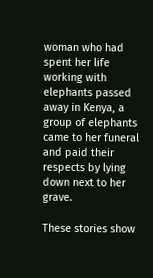woman who had spent her life working with elephants passed away in Kenya, a group of elephants came to her funeral and paid their respects by lying down next to her grave.

These stories show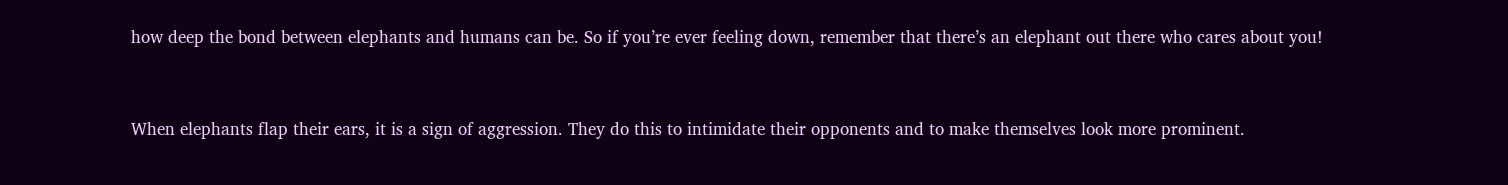how deep the bond between elephants and humans can be. So if you’re ever feeling down, remember that there’s an elephant out there who cares about you!


When elephants flap their ears, it is a sign of aggression. They do this to intimidate their opponents and to make themselves look more prominent.